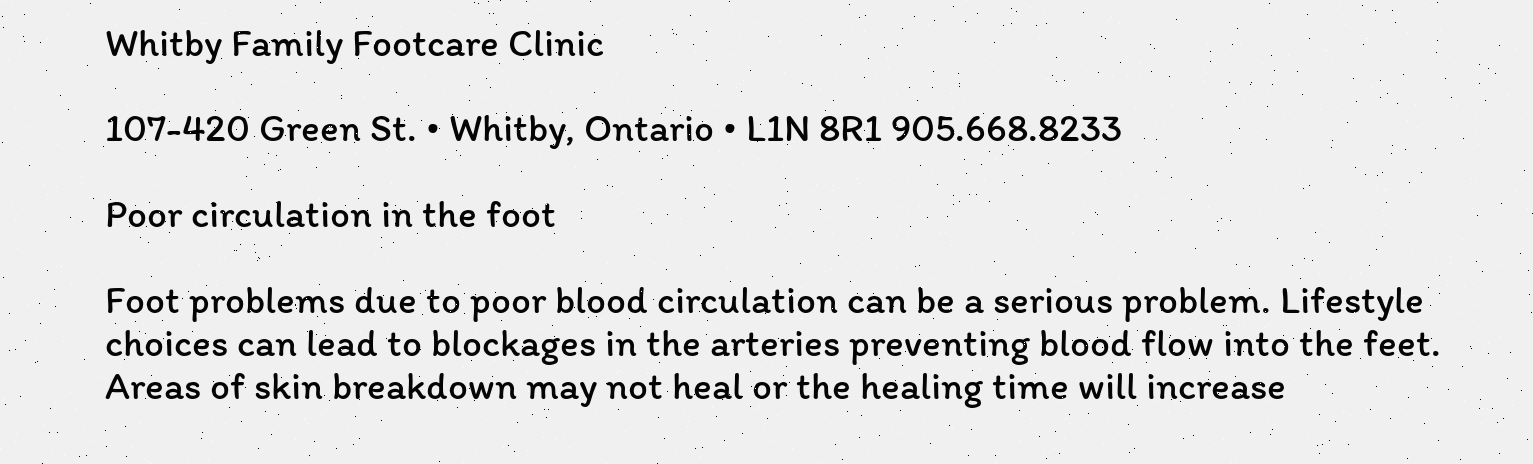Whitby Family Footcare Clinic

107-420 Green St. • Whitby, Ontario • L1N 8R1 905.668.8233

Poor circulation in the foot

Foot problems due to poor blood circulation can be a serious problem. Lifestyle choices can lead to blockages in the arteries preventing blood flow into the feet.  Areas of skin breakdown may not heal or the healing time will increase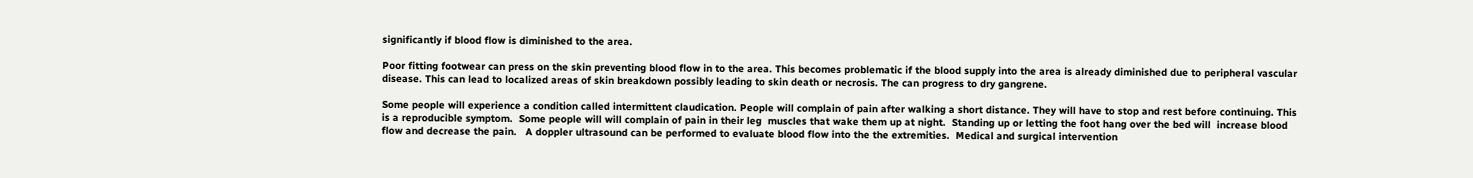significantly if blood flow is diminished to the area.

Poor fitting footwear can press on the skin preventing blood flow in to the area. This becomes problematic if the blood supply into the area is already diminished due to peripheral vascular disease. This can lead to localized areas of skin breakdown possibly leading to skin death or necrosis. The can progress to dry gangrene.

Some people will experience a condition called intermittent claudication. People will complain of pain after walking a short distance. They will have to stop and rest before continuing. This is a reproducible symptom.  Some people will will complain of pain in their leg  muscles that wake them up at night.  Standing up or letting the foot hang over the bed will  increase blood flow and decrease the pain.   A doppler ultrasound can be performed to evaluate blood flow into the the extremities.  Medical and surgical intervention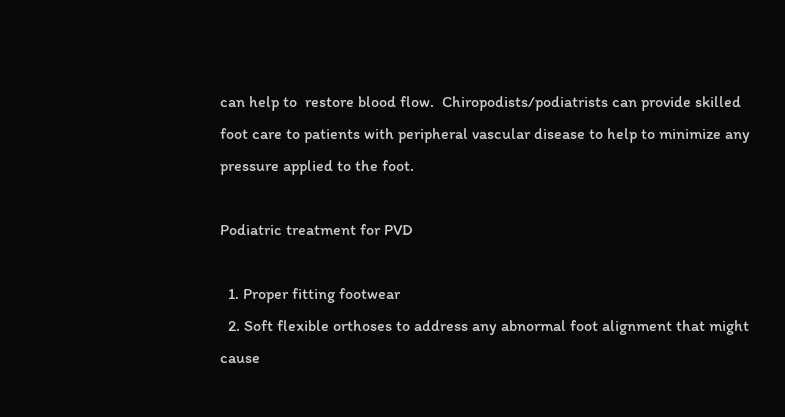can help to  restore blood flow.  Chiropodists/podiatrists can provide skilled foot care to patients with peripheral vascular disease to help to minimize any pressure applied to the foot.

Podiatric treatment for PVD

  1. Proper fitting footwear
  2. Soft flexible orthoses to address any abnormal foot alignment that might cause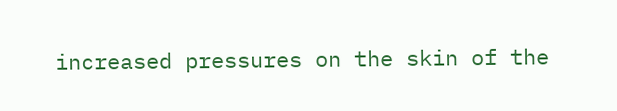increased pressures on the skin of the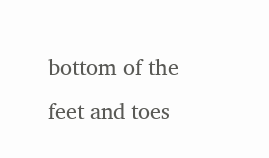bottom of the feet and toes